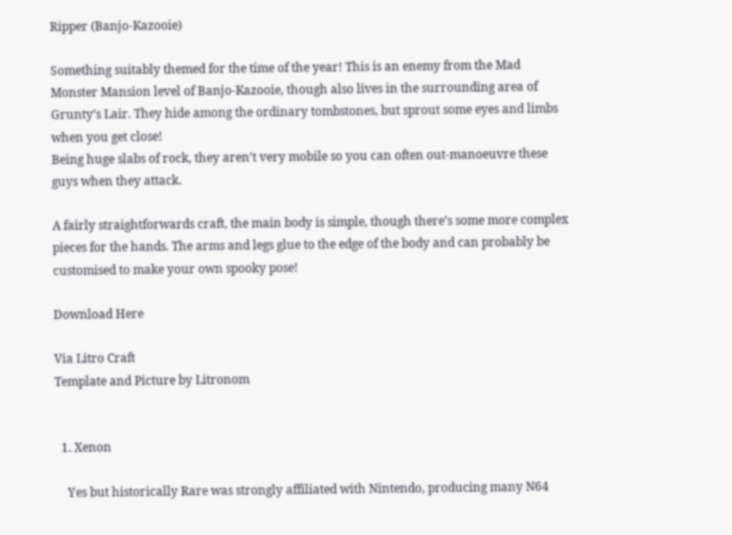Ripper (Banjo-Kazooie)

Something suitably themed for the time of the year! This is an enemy from the Mad Monster Mansion level of Banjo-Kazooie, though also lives in the surrounding area of Grunty’s Lair. They hide among the ordinary tombstones, but sprout some eyes and limbs when you get close!
Being huge slabs of rock, they aren’t very mobile so you can often out-manoeuvre these guys when they attack.

A fairly straightforwards craft, the main body is simple, though there’s some more complex pieces for the hands. The arms and legs glue to the edge of the body and can probably be customised to make your own spooky pose!

Download Here

Via Litro Craft
Template and Picture by Litronom


  1. Xenon

    Yes but historically Rare was strongly affiliated with Nintendo, producing many N64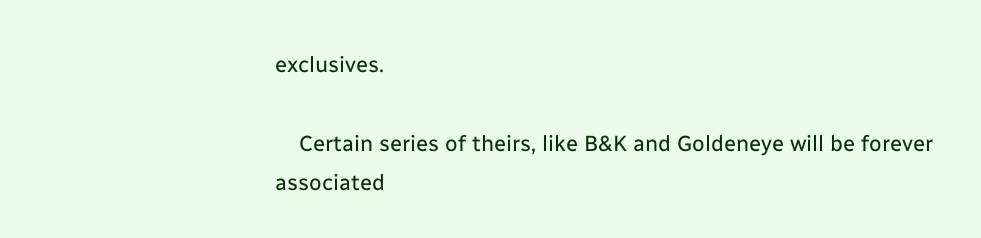exclusives.

    Certain series of theirs, like B&K and Goldeneye will be forever associated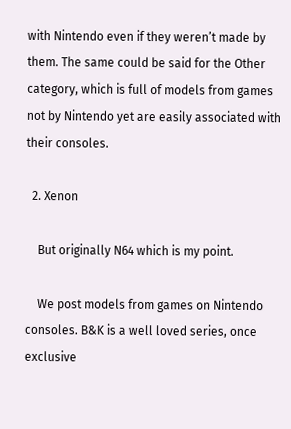with Nintendo even if they weren’t made by them. The same could be said for the Other category, which is full of models from games not by Nintendo yet are easily associated with their consoles.

  2. Xenon

    But originally N64 which is my point.

    We post models from games on Nintendo consoles. B&K is a well loved series, once exclusive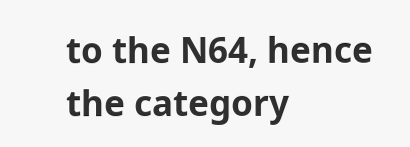to the N64, hence the category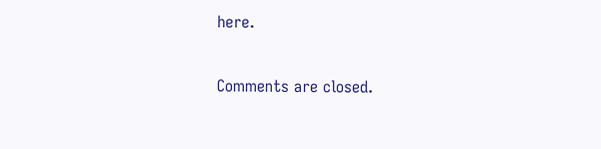here.

Comments are closed.